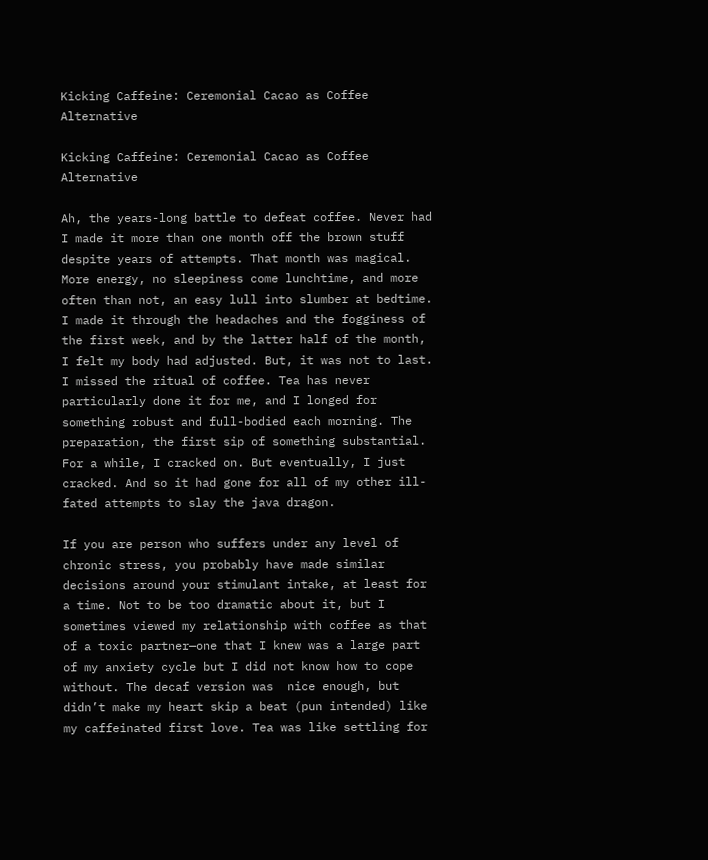Kicking Caffeine: Ceremonial Cacao as Coffee Alternative

Kicking Caffeine: Ceremonial Cacao as Coffee Alternative

Ah, the years-long battle to defeat coffee. Never had I made it more than one month off the brown stuff despite years of attempts. That month was magical. More energy, no sleepiness come lunchtime, and more often than not, an easy lull into slumber at bedtime. I made it through the headaches and the fogginess of the first week, and by the latter half of the month, I felt my body had adjusted. But, it was not to last. I missed the ritual of coffee. Tea has never particularly done it for me, and I longed for something robust and full-bodied each morning. The preparation, the first sip of something substantial. For a while, I cracked on. But eventually, I just cracked. And so it had gone for all of my other ill-fated attempts to slay the java dragon.

If you are person who suffers under any level of chronic stress, you probably have made similar decisions around your stimulant intake, at least for a time. Not to be too dramatic about it, but I sometimes viewed my relationship with coffee as that of a toxic partner—one that I knew was a large part of my anxiety cycle but I did not know how to cope without. The decaf version was  nice enough, but didn’t make my heart skip a beat (pun intended) like my caffeinated first love. Tea was like settling for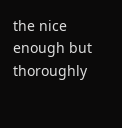the nice enough but thoroughly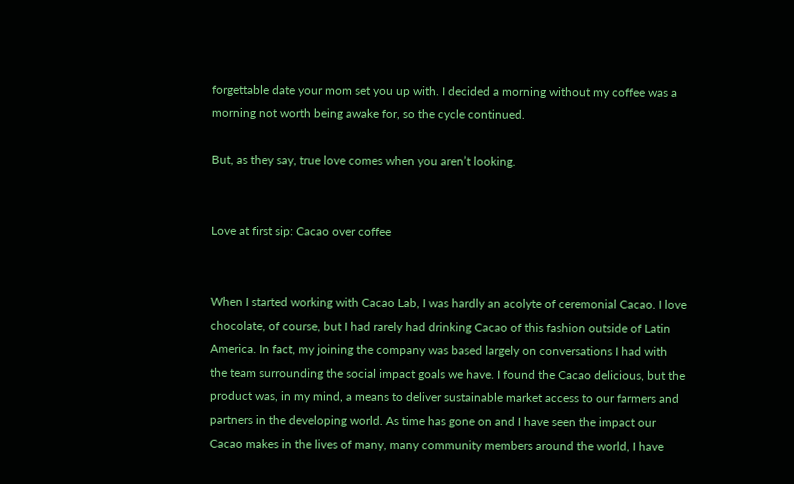forgettable date your mom set you up with. I decided a morning without my coffee was a morning not worth being awake for, so the cycle continued.

But, as they say, true love comes when you aren’t looking.


Love at first sip: Cacao over coffee


When I started working with Cacao Lab, I was hardly an acolyte of ceremonial Cacao. I love chocolate, of course, but I had rarely had drinking Cacao of this fashion outside of Latin America. In fact, my joining the company was based largely on conversations I had with the team surrounding the social impact goals we have. I found the Cacao delicious, but the product was, in my mind, a means to deliver sustainable market access to our farmers and partners in the developing world. As time has gone on and I have seen the impact our Cacao makes in the lives of many, many community members around the world, I have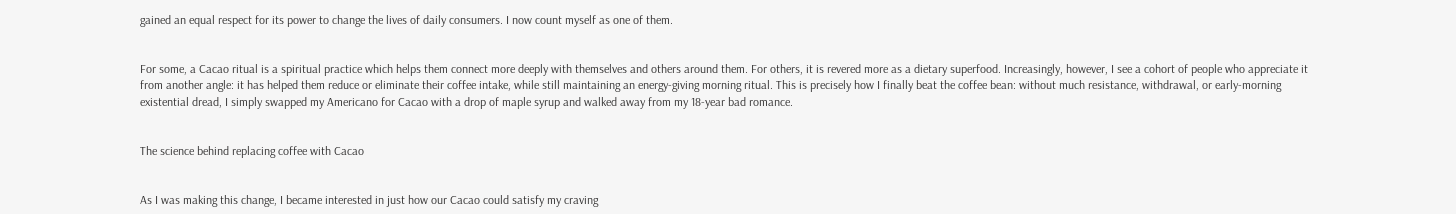gained an equal respect for its power to change the lives of daily consumers. I now count myself as one of them.


For some, a Cacao ritual is a spiritual practice which helps them connect more deeply with themselves and others around them. For others, it is revered more as a dietary superfood. Increasingly, however, I see a cohort of people who appreciate it from another angle: it has helped them reduce or eliminate their coffee intake, while still maintaining an energy-giving morning ritual. This is precisely how I finally beat the coffee bean: without much resistance, withdrawal, or early-morning existential dread, I simply swapped my Americano for Cacao with a drop of maple syrup and walked away from my 18-year bad romance.


The science behind replacing coffee with Cacao


As I was making this change, I became interested in just how our Cacao could satisfy my craving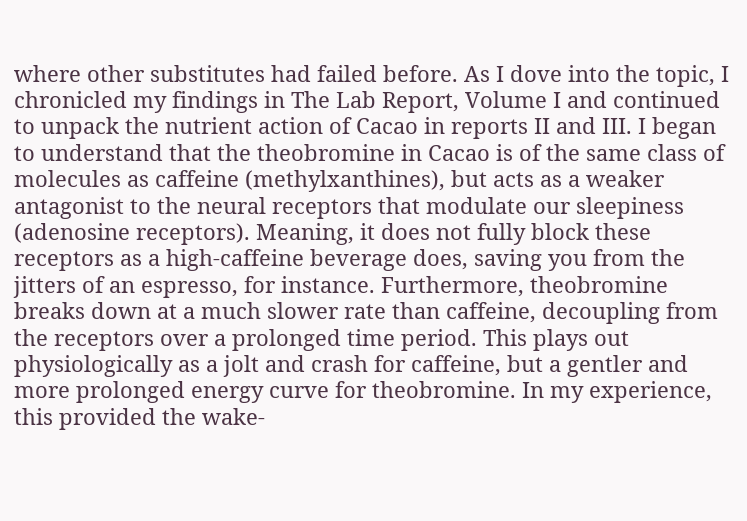where other substitutes had failed before. As I dove into the topic, I chronicled my findings in The Lab Report, Volume I and continued to unpack the nutrient action of Cacao in reports II and III. I began to understand that the theobromine in Cacao is of the same class of molecules as caffeine (methylxanthines), but acts as a weaker antagonist to the neural receptors that modulate our sleepiness (adenosine receptors). Meaning, it does not fully block these receptors as a high-caffeine beverage does, saving you from the jitters of an espresso, for instance. Furthermore, theobromine breaks down at a much slower rate than caffeine, decoupling from the receptors over a prolonged time period. This plays out physiologically as a jolt and crash for caffeine, but a gentler and more prolonged energy curve for theobromine. In my experience, this provided the wake-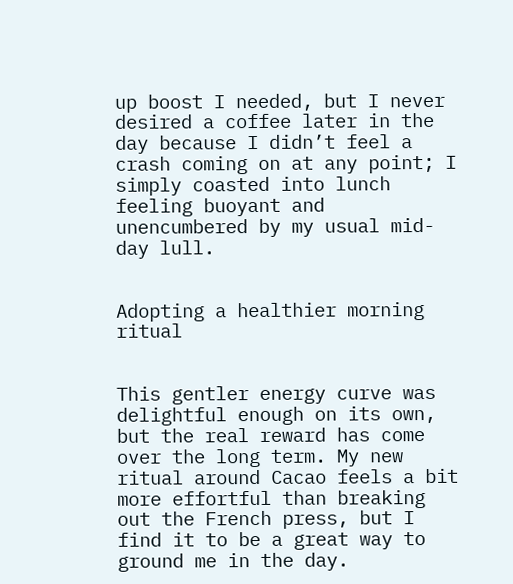up boost I needed, but I never desired a coffee later in the day because I didn’t feel a crash coming on at any point; I simply coasted into lunch feeling buoyant and unencumbered by my usual mid-day lull.


Adopting a healthier morning ritual


This gentler energy curve was delightful enough on its own, but the real reward has come over the long term. My new ritual around Cacao feels a bit more effortful than breaking out the French press, but I find it to be a great way to ground me in the day.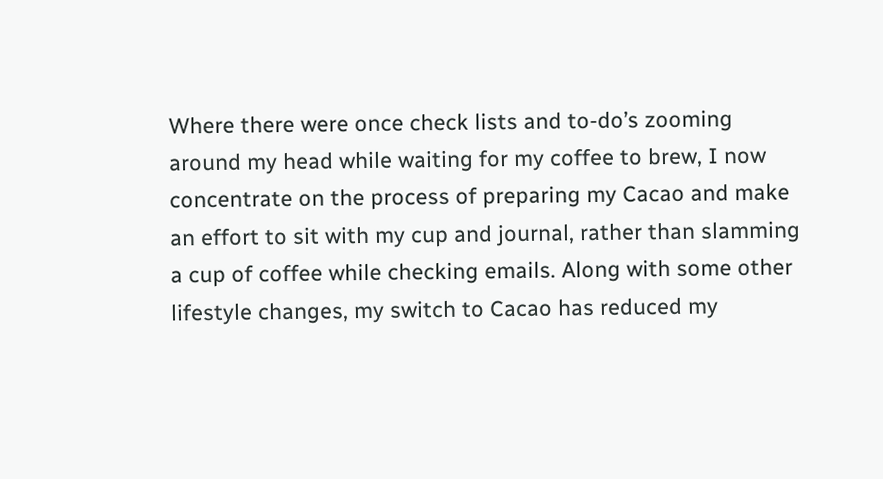Where there were once check lists and to-do’s zooming around my head while waiting for my coffee to brew, I now concentrate on the process of preparing my Cacao and make an effort to sit with my cup and journal, rather than slamming a cup of coffee while checking emails. Along with some other lifestyle changes, my switch to Cacao has reduced my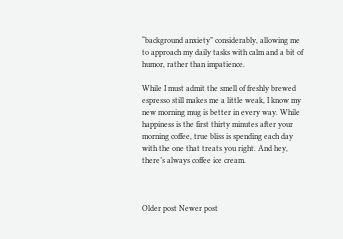“background anxiety” considerably, allowing me to approach my daily tasks with calm and a bit of humor, rather than impatience.

While I must admit the smell of freshly brewed espresso still makes me a little weak, I know my new morning mug is better in every way. While happiness is the first thirty minutes after your morning coffee, true bliss is spending each day with the one that treats you right. And hey, there’s always coffee ice cream.



Older post Newer post